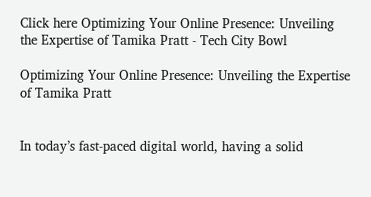Click here Optimizing Your Online Presence: Unveiling the Expertise of Tamika Pratt - Tech City Bowl

Optimizing Your Online Presence: Unveiling the Expertise of Tamika Pratt


In today’s fast-paced digital world, having a solid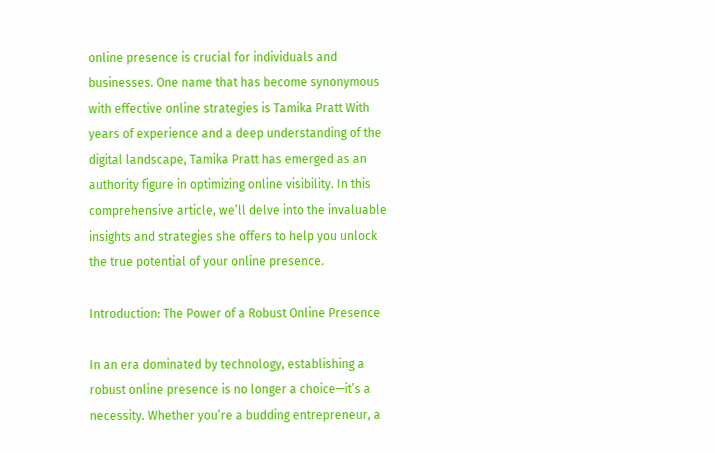online presence is crucial for individuals and businesses. One name that has become synonymous with effective online strategies is Tamika Pratt With years of experience and a deep understanding of the digital landscape, Tamika Pratt has emerged as an authority figure in optimizing online visibility. In this comprehensive article, we’ll delve into the invaluable insights and strategies she offers to help you unlock the true potential of your online presence.

Introduction: The Power of a Robust Online Presence

In an era dominated by technology, establishing a robust online presence is no longer a choice—it’s a necessity. Whether you’re a budding entrepreneur, a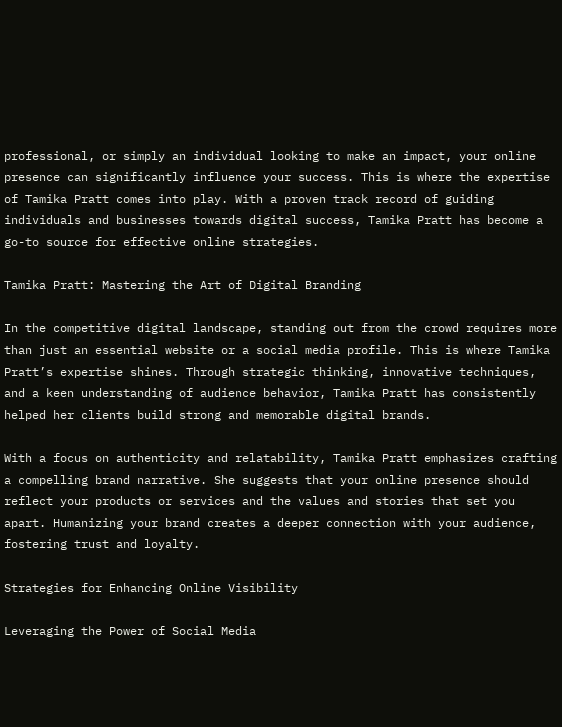professional, or simply an individual looking to make an impact, your online presence can significantly influence your success. This is where the expertise of Tamika Pratt comes into play. With a proven track record of guiding individuals and businesses towards digital success, Tamika Pratt has become a go-to source for effective online strategies.

Tamika Pratt: Mastering the Art of Digital Branding

In the competitive digital landscape, standing out from the crowd requires more than just an essential website or a social media profile. This is where Tamika Pratt’s expertise shines. Through strategic thinking, innovative techniques, and a keen understanding of audience behavior, Tamika Pratt has consistently helped her clients build strong and memorable digital brands.

With a focus on authenticity and relatability, Tamika Pratt emphasizes crafting a compelling brand narrative. She suggests that your online presence should reflect your products or services and the values and stories that set you apart. Humanizing your brand creates a deeper connection with your audience, fostering trust and loyalty.

Strategies for Enhancing Online Visibility

Leveraging the Power of Social Media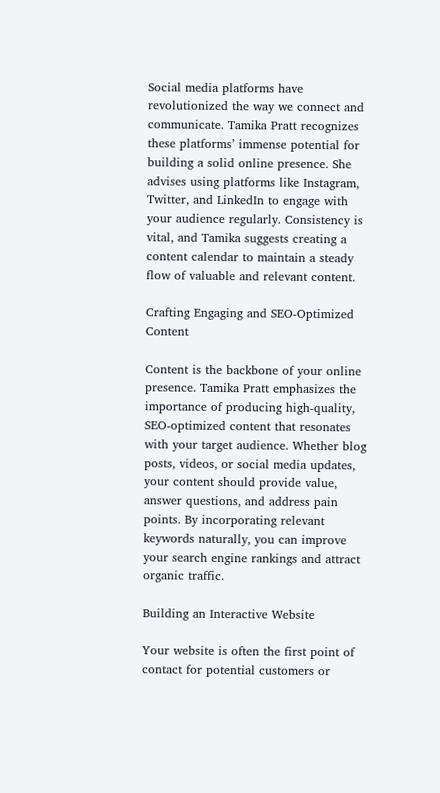Social media platforms have revolutionized the way we connect and communicate. Tamika Pratt recognizes these platforms’ immense potential for building a solid online presence. She advises using platforms like Instagram, Twitter, and LinkedIn to engage with your audience regularly. Consistency is vital, and Tamika suggests creating a content calendar to maintain a steady flow of valuable and relevant content.

Crafting Engaging and SEO-Optimized Content

Content is the backbone of your online presence. Tamika Pratt emphasizes the importance of producing high-quality, SEO-optimized content that resonates with your target audience. Whether blog posts, videos, or social media updates, your content should provide value, answer questions, and address pain points. By incorporating relevant keywords naturally, you can improve your search engine rankings and attract organic traffic.

Building an Interactive Website

Your website is often the first point of contact for potential customers or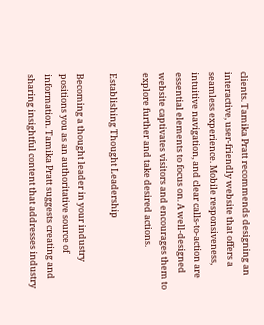clients. Tamika Pratt recommends designing an interactive, user-friendly website that offers a seamless experience. Mobile responsiveness, intuitive navigation, and clear calls-to-action are essential elements to focus on. A well-designed website captivates visitors and encourages them to explore further and take desired actions.

Establishing Thought Leadership

Becoming a thought leader in your industry positions you as an authoritative source of information. Tamika Pratt suggests creating and sharing insightful content that addresses industry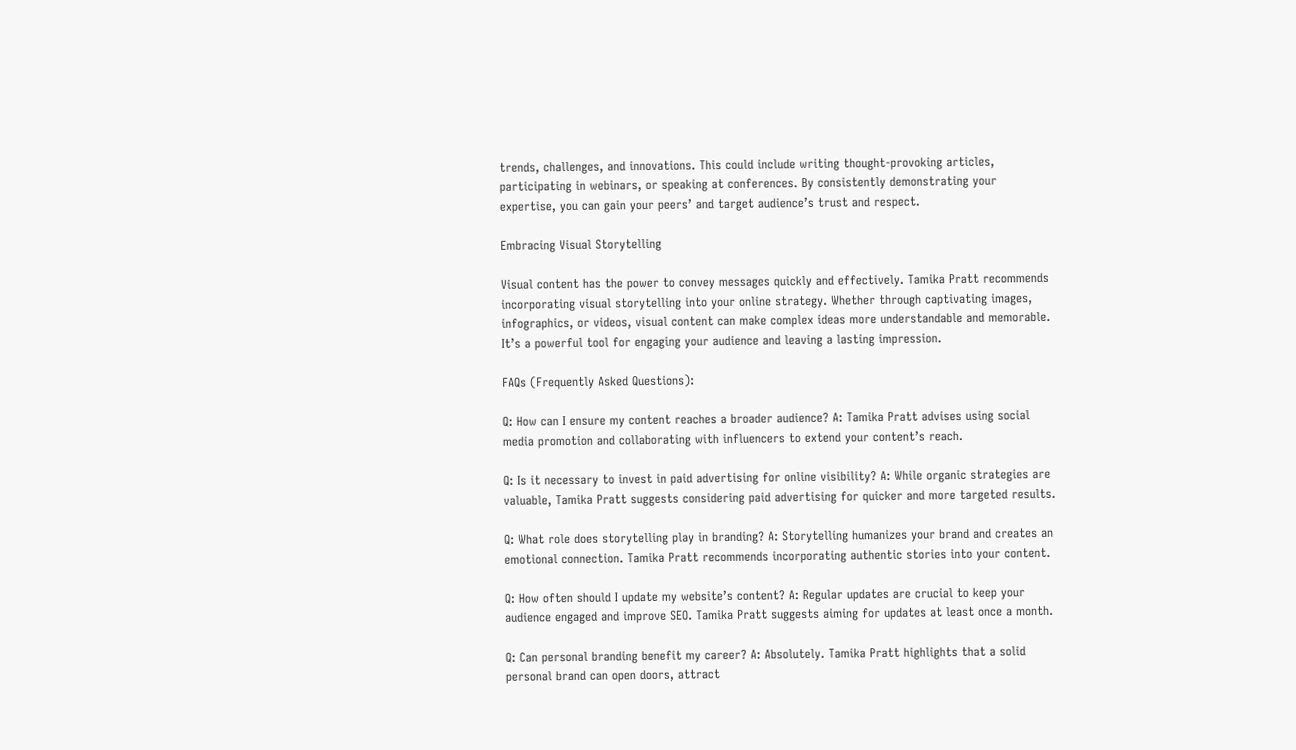trends, challenges, and innovations. This could include writing thought-provoking articles, participating in webinars, or speaking at conferences. By consistently demonstrating your expertise, you can gain your peers’ and target audience’s trust and respect.

Embracing Visual Storytelling

Visual content has the power to convey messages quickly and effectively. Tamika Pratt recommends incorporating visual storytelling into your online strategy. Whether through captivating images, infographics, or videos, visual content can make complex ideas more understandable and memorable. It’s a powerful tool for engaging your audience and leaving a lasting impression.

FAQs (Frequently Asked Questions):

Q: How can I ensure my content reaches a broader audience? A: Tamika Pratt advises using social media promotion and collaborating with influencers to extend your content’s reach.

Q: Is it necessary to invest in paid advertising for online visibility? A: While organic strategies are valuable, Tamika Pratt suggests considering paid advertising for quicker and more targeted results.

Q: What role does storytelling play in branding? A: Storytelling humanizes your brand and creates an emotional connection. Tamika Pratt recommends incorporating authentic stories into your content.

Q: How often should I update my website’s content? A: Regular updates are crucial to keep your audience engaged and improve SEO. Tamika Pratt suggests aiming for updates at least once a month.

Q: Can personal branding benefit my career? A: Absolutely. Tamika Pratt highlights that a solid personal brand can open doors, attract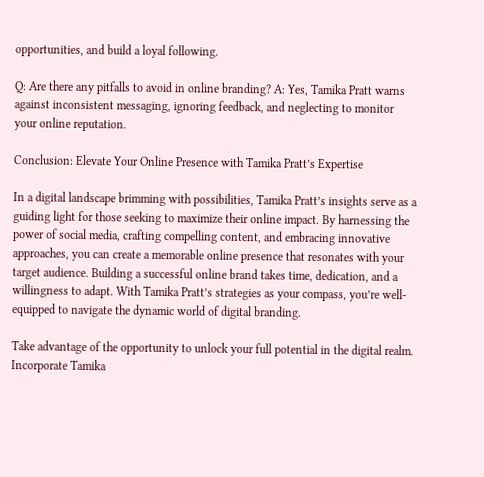opportunities, and build a loyal following.

Q: Are there any pitfalls to avoid in online branding? A: Yes, Tamika Pratt warns against inconsistent messaging, ignoring feedback, and neglecting to monitor your online reputation.

Conclusion: Elevate Your Online Presence with Tamika Pratt’s Expertise

In a digital landscape brimming with possibilities, Tamika Pratt’s insights serve as a guiding light for those seeking to maximize their online impact. By harnessing the power of social media, crafting compelling content, and embracing innovative approaches, you can create a memorable online presence that resonates with your target audience. Building a successful online brand takes time, dedication, and a willingness to adapt. With Tamika Pratt’s strategies as your compass, you’re well-equipped to navigate the dynamic world of digital branding.

Take advantage of the opportunity to unlock your full potential in the digital realm. Incorporate Tamika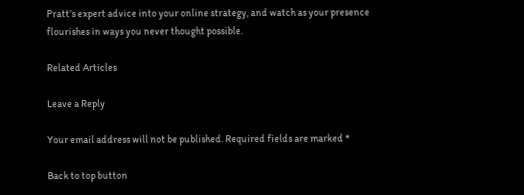Pratt’s expert advice into your online strategy, and watch as your presence flourishes in ways you never thought possible.

Related Articles

Leave a Reply

Your email address will not be published. Required fields are marked *

Back to top button